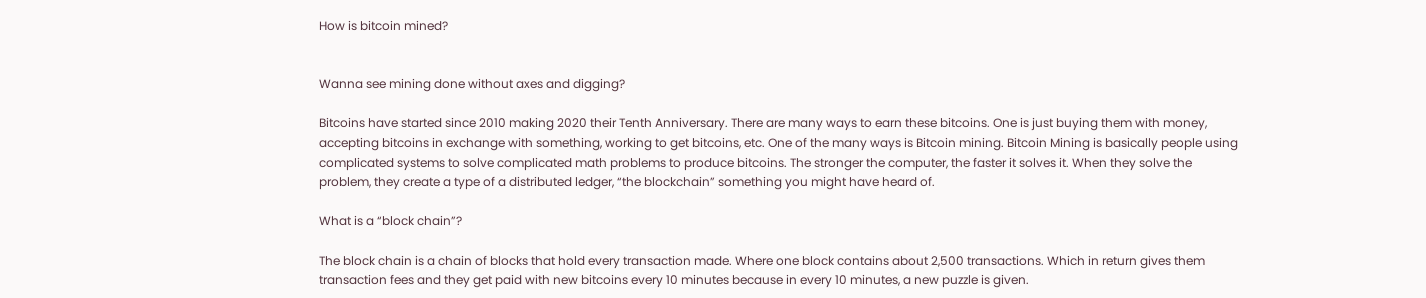How is bitcoin mined?


Wanna see mining done without axes and digging?

Bitcoins have started since 2010 making 2020 their Tenth Anniversary. There are many ways to earn these bitcoins. One is just buying them with money, accepting bitcoins in exchange with something, working to get bitcoins, etc. One of the many ways is Bitcoin mining. Bitcoin Mining is basically people using complicated systems to solve complicated math problems to produce bitcoins. The stronger the computer, the faster it solves it. When they solve the problem, they create a type of a distributed ledger, “the blockchain” something you might have heard of.

What is a “block chain”?

The block chain is a chain of blocks that hold every transaction made. Where one block contains about 2,500 transactions. Which in return gives them transaction fees and they get paid with new bitcoins every 10 minutes because in every 10 minutes, a new puzzle is given.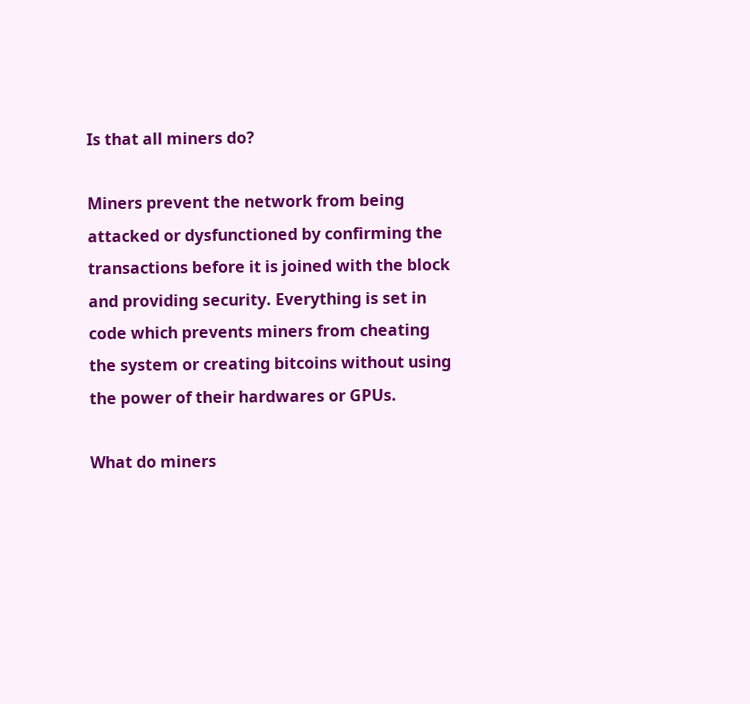Is that all miners do?

Miners prevent the network from being attacked or dysfunctioned by confirming the transactions before it is joined with the block and providing security. Everything is set in code which prevents miners from cheating the system or creating bitcoins without using the power of their hardwares or GPUs.

What do miners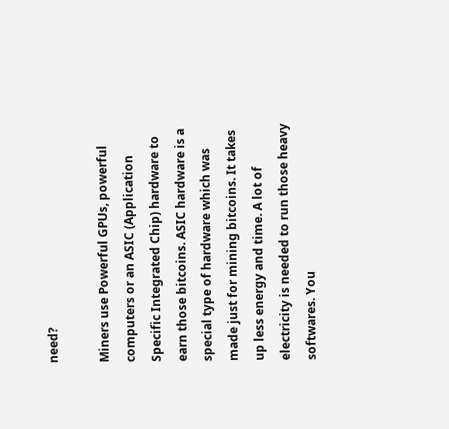need?

Miners use Powerful GPUs, powerful computers or an ASIC (Application Specific Integrated Chip) hardware to earn those bitcoins. ASIC hardware is a special type of hardware which was made just for mining bitcoins. It takes up less energy and time. A lot of electricity is needed to run those heavy softwares. You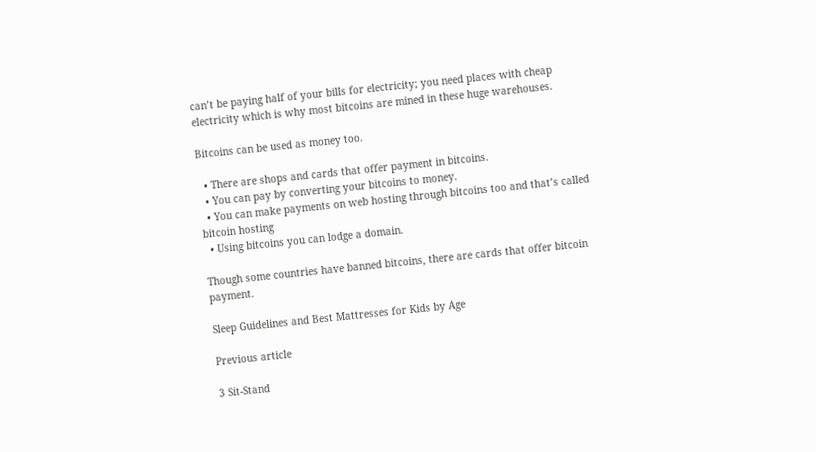can’t be paying half of your bills for electricity; you need places with cheap electricity which is why most bitcoins are mined in these huge warehouses.

Bitcoins can be used as money too.

  • There are shops and cards that offer payment in bitcoins.
  • You can pay by converting your bitcoins to money.
  • You can make payments on web hosting through bitcoins too and that’s called bitcoin hosting
  • Using bitcoins you can lodge a domain.

Though some countries have banned bitcoins, there are cards that offer bitcoin payment.

Sleep Guidelines and Best Mattresses for Kids by Age

Previous article

3 Sit-Stand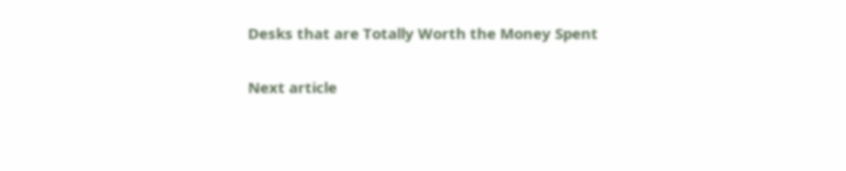Desks that are Totally Worth the Money Spent

Next article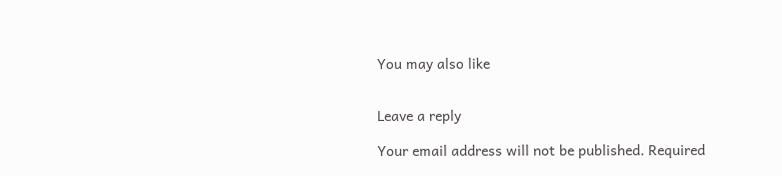You may also like


Leave a reply

Your email address will not be published. Required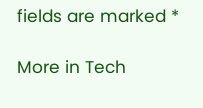fields are marked *

More in Tech